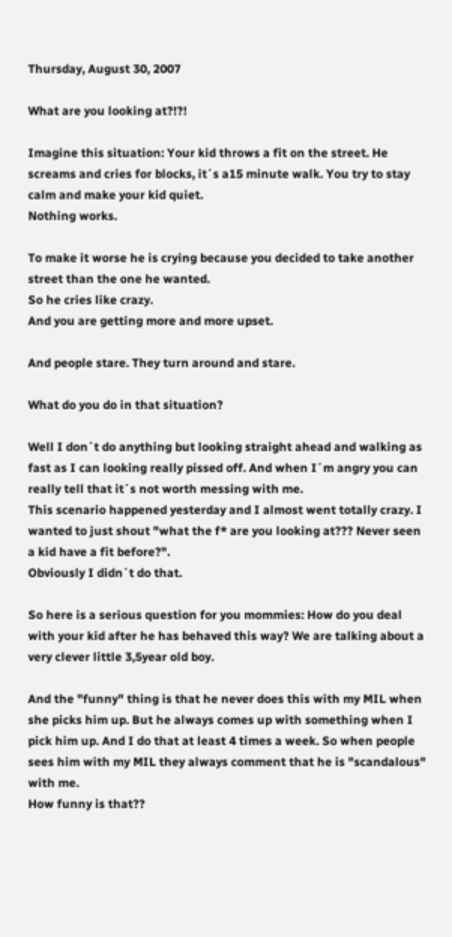Thursday, August 30, 2007

What are you looking at?!?!

Imagine this situation: Your kid throws a fit on the street. He screams and cries for blocks, it´s a15 minute walk. You try to stay calm and make your kid quiet.
Nothing works.

To make it worse he is crying because you decided to take another street than the one he wanted.
So he cries like crazy.
And you are getting more and more upset.

And people stare. They turn around and stare.

What do you do in that situation?

Well I don´t do anything but looking straight ahead and walking as fast as I can looking really pissed off. And when I´m angry you can really tell that it´s not worth messing with me.
This scenario happened yesterday and I almost went totally crazy. I wanted to just shout "what the f* are you looking at??? Never seen a kid have a fit before?".
Obviously I didn´t do that.

So here is a serious question for you mommies: How do you deal with your kid after he has behaved this way? We are talking about a very clever little 3,5year old boy.

And the "funny" thing is that he never does this with my MIL when she picks him up. But he always comes up with something when I pick him up. And I do that at least 4 times a week. So when people sees him with my MIL they always comment that he is "scandalous" with me.
How funny is that??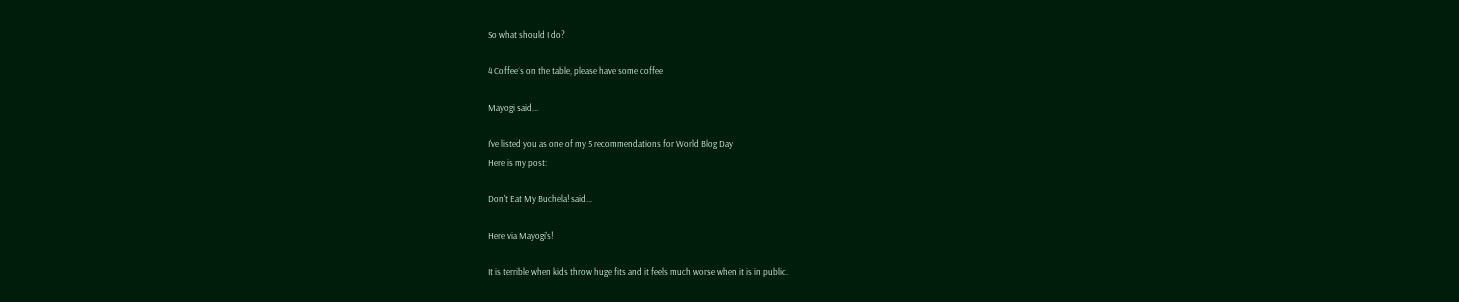So what should I do?

4 Coffee´s on the table, please have some coffee

Mayogi said...

I've listed you as one of my 5 recommendations for World Blog Day
Here is my post:

Don't Eat My Buchela! said...

Here via Mayogi's!

It is terrible when kids throw huge fits and it feels much worse when it is in public.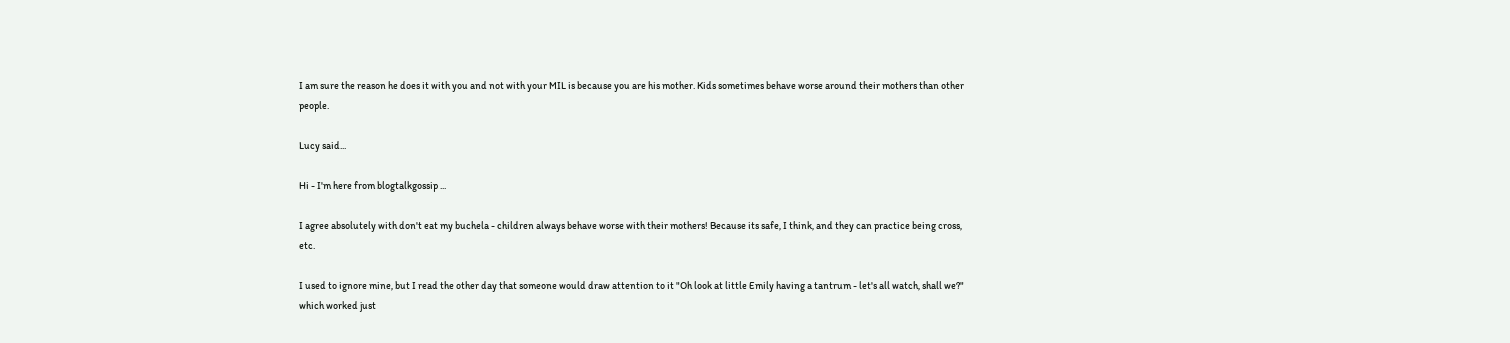I am sure the reason he does it with you and not with your MIL is because you are his mother. Kids sometimes behave worse around their mothers than other people.

Lucy said...

Hi - I'm here from blogtalkgossip ...

I agree absolutely with don't eat my buchela - children always behave worse with their mothers! Because its safe, I think, and they can practice being cross, etc.

I used to ignore mine, but I read the other day that someone would draw attention to it "Oh look at little Emily having a tantrum - let's all watch, shall we?" which worked just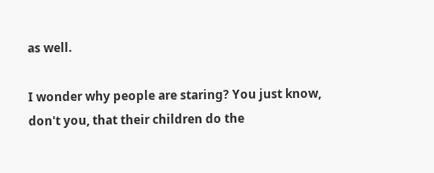as well.

I wonder why people are staring? You just know, don't you, that their children do the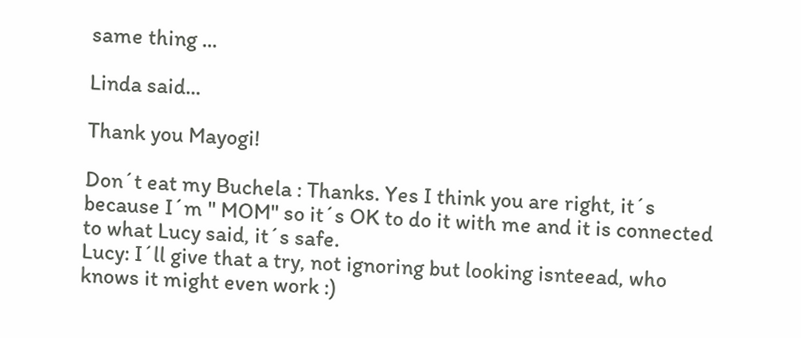same thing ...

Linda said...

Thank you Mayogi!

Don´t eat my Buchela : Thanks. Yes I think you are right, it´s because I´m " MOM" so it´s OK to do it with me and it is connected to what Lucy said, it´s safe.
Lucy: I´ll give that a try, not ignoring but looking isnteead, who knows it might even work :)